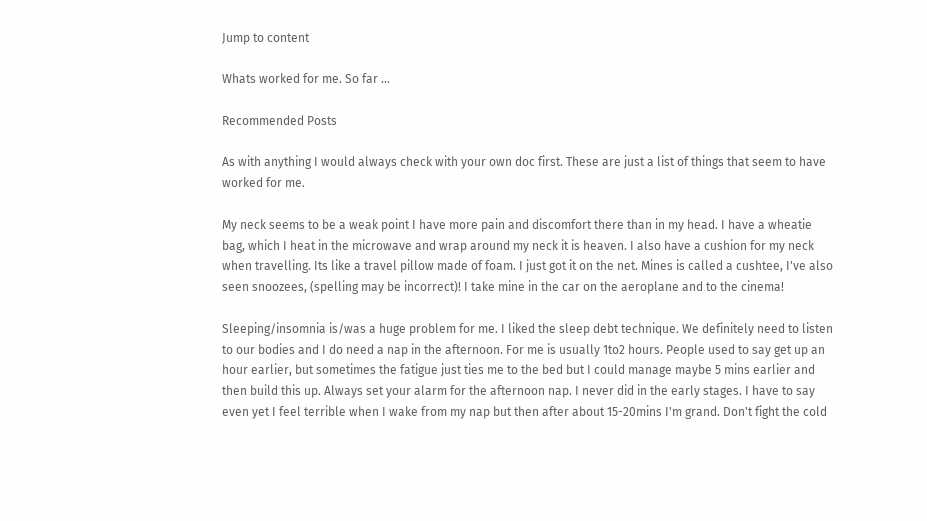Jump to content

Whats worked for me. So far ...

Recommended Posts

As with anything I would always check with your own doc first. These are just a list of things that seem to have worked for me.

My neck seems to be a weak point I have more pain and discomfort there than in my head. I have a wheatie bag, which I heat in the microwave and wrap around my neck it is heaven. I also have a cushion for my neck when travelling. Its like a travel pillow made of foam. I just got it on the net. Mines is called a cushtee, I've also seen snoozees, (spelling may be incorrect)! I take mine in the car on the aeroplane and to the cinema!

Sleeping/insomnia is/was a huge problem for me. I liked the sleep debt technique. We definitely need to listen to our bodies and I do need a nap in the afternoon. For me is usually 1to2 hours. People used to say get up an hour earlier, but sometimes the fatigue just ties me to the bed but I could manage maybe 5 mins earlier and then build this up. Always set your alarm for the afternoon nap. I never did in the early stages. I have to say even yet I feel terrible when I wake from my nap but then after about 15-20mins I'm grand. Don't fight the cold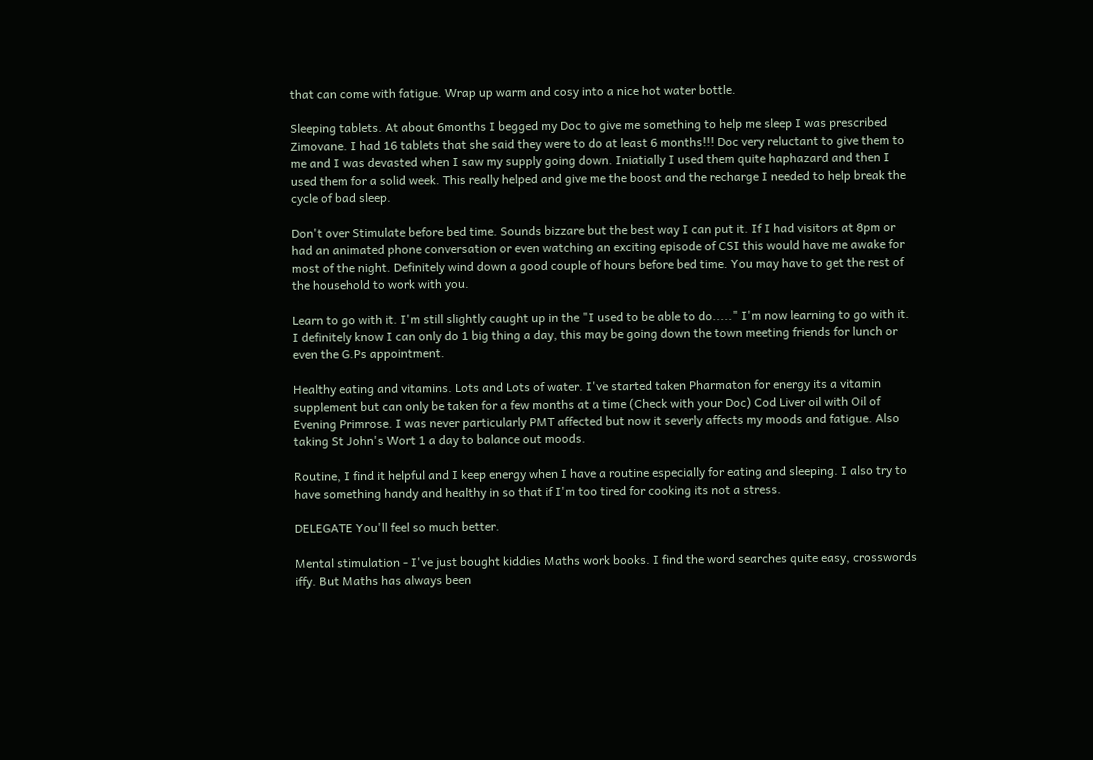that can come with fatigue. Wrap up warm and cosy into a nice hot water bottle.

Sleeping tablets. At about 6months I begged my Doc to give me something to help me sleep I was prescribed Zimovane. I had 16 tablets that she said they were to do at least 6 months!!! Doc very reluctant to give them to me and I was devasted when I saw my supply going down. Iniatially I used them quite haphazard and then I used them for a solid week. This really helped and give me the boost and the recharge I needed to help break the cycle of bad sleep.

Don't over Stimulate before bed time. Sounds bizzare but the best way I can put it. If I had visitors at 8pm or had an animated phone conversation or even watching an exciting episode of CSI this would have me awake for most of the night. Definitely wind down a good couple of hours before bed time. You may have to get the rest of the household to work with you.

Learn to go with it. I'm still slightly caught up in the "I used to be able to do....." I'm now learning to go with it. I definitely know I can only do 1 big thing a day, this may be going down the town meeting friends for lunch or even the G.Ps appointment.

Healthy eating and vitamins. Lots and Lots of water. I've started taken Pharmaton for energy its a vitamin supplement but can only be taken for a few months at a time (Check with your Doc) Cod Liver oil with Oil of Evening Primrose. I was never particularly PMT affected but now it severly affects my moods and fatigue. Also taking St John's Wort 1 a day to balance out moods.

Routine, I find it helpful and I keep energy when I have a routine especially for eating and sleeping. I also try to have something handy and healthy in so that if I'm too tired for cooking its not a stress.

DELEGATE You'll feel so much better.

Mental stimulation - I've just bought kiddies Maths work books. I find the word searches quite easy, crosswords iffy. But Maths has always been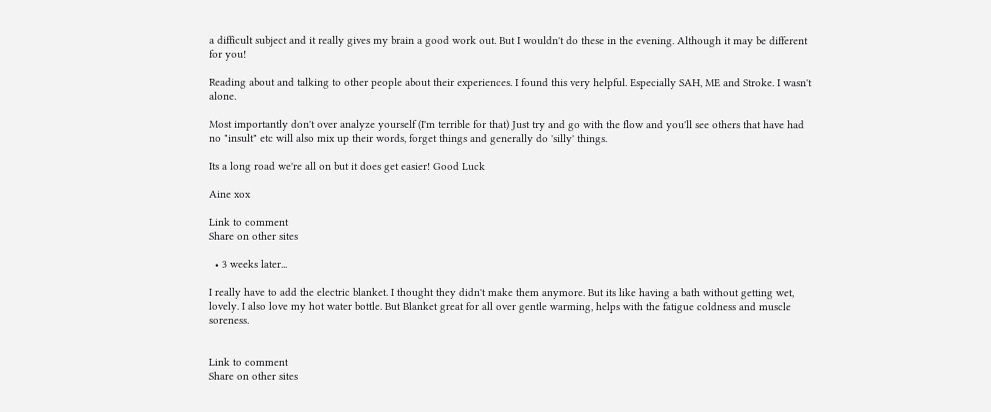a difficult subject and it really gives my brain a good work out. But I wouldn't do these in the evening. Although it may be different for you!

Reading about and talking to other people about their experiences. I found this very helpful. Especially SAH, ME and Stroke. I wasn't alone.

Most importantly don't over analyze yourself (I'm terrible for that) Just try and go with the flow and you'll see others that have had no "insult" etc will also mix up their words, forget things and generally do 'silly' things.

Its a long road we're all on but it does get easier! Good Luck

Aine xox

Link to comment
Share on other sites

  • 3 weeks later...

I really have to add the electric blanket. I thought they didn't make them anymore. But its like having a bath without getting wet, lovely. I also love my hot water bottle. But Blanket great for all over gentle warming, helps with the fatigue coldness and muscle soreness.


Link to comment
Share on other sites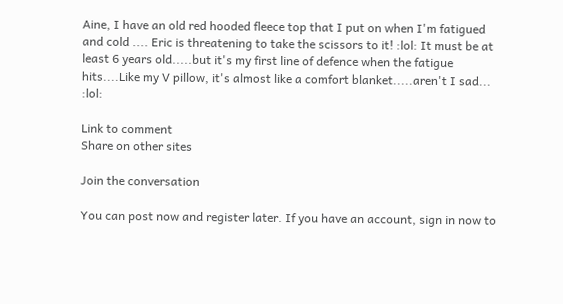Aine, I have an old red hooded fleece top that I put on when I'm fatigued and cold .... Eric is threatening to take the scissors to it! :lol: It must be at least 6 years old.....but it's my first line of defence when the fatigue hits....Like my V pillow, it's almost like a comfort blanket.....aren't I sad... :lol:

Link to comment
Share on other sites

Join the conversation

You can post now and register later. If you have an account, sign in now to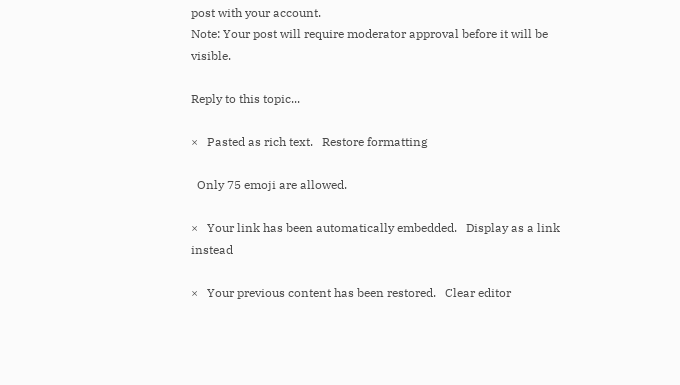post with your account.
Note: Your post will require moderator approval before it will be visible.

Reply to this topic...

×   Pasted as rich text.   Restore formatting

  Only 75 emoji are allowed.

×   Your link has been automatically embedded.   Display as a link instead

×   Your previous content has been restored.   Clear editor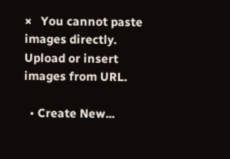×   You cannot paste images directly. Upload or insert images from URL.

  • Create New...